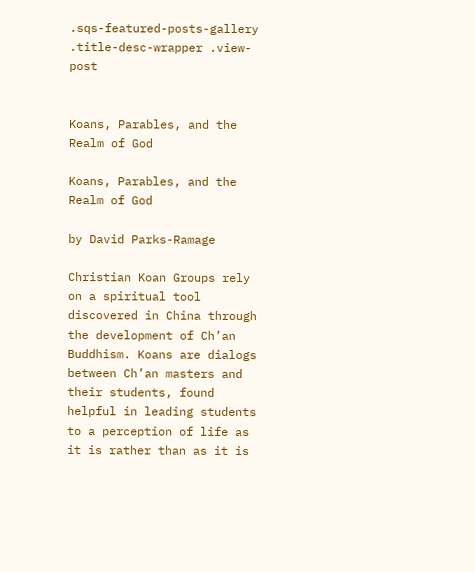.sqs-featured-posts-gallery .title-desc-wrapper .view-post


Koans, Parables, and the Realm of God

Koans, Parables, and the Realm of God

by David Parks-Ramage

Christian Koan Groups rely on a spiritual tool discovered in China through the development of Ch’an Buddhism. Koans are dialogs between Ch’an masters and their students, found helpful in leading students to a perception of life as it is rather than as it is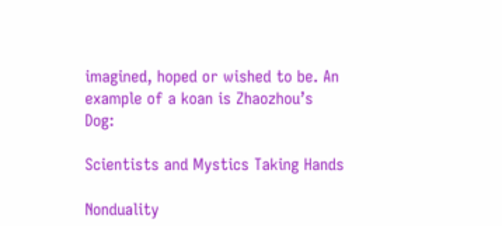imagined, hoped or wished to be. An example of a koan is Zhaozhou’s Dog:

Scientists and Mystics Taking Hands

Nonduality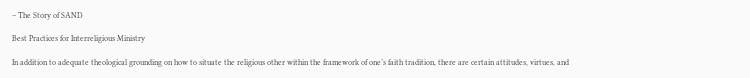– The Story of SAND

Best Practices for Interreligious Ministry

In addition to adequate theological grounding on how to situate the religious other within the framework of one’s faith tradition, there are certain attitudes, virtues, and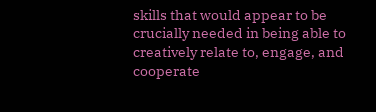skills that would appear to be crucially needed in being able to creatively relate to, engage, and cooperate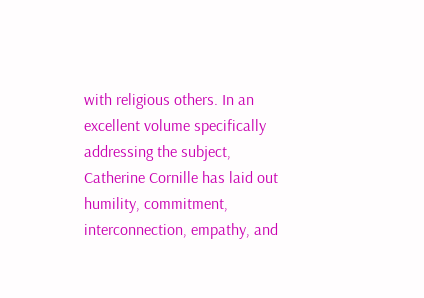with religious others. In an excellent volume specifically addressing the subject, Catherine Cornille has laid out humility, commitment, interconnection, empathy, and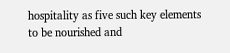hospitality as five such key elements to be nourished and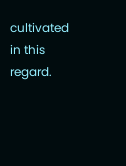cultivated in this regard.